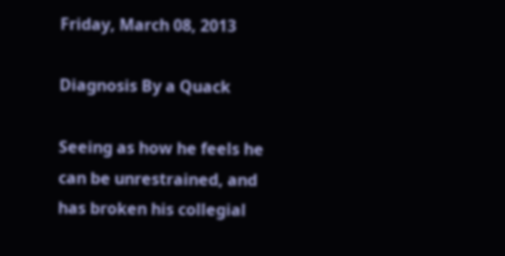Friday, March 08, 2013

Diagnosis By a Quack

Seeing as how he feels he can be unrestrained, and has broken his collegial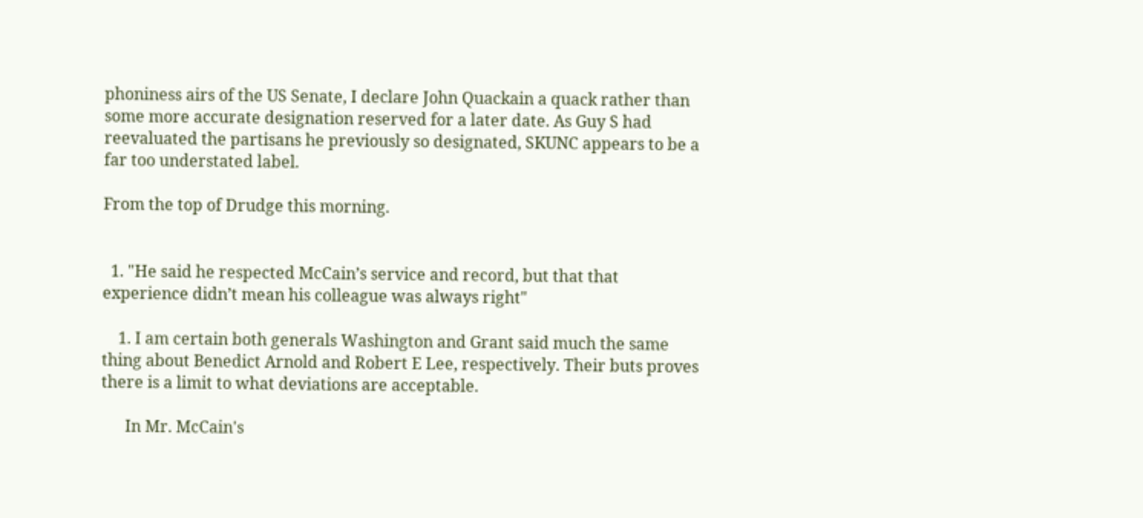phoniness airs of the US Senate, I declare John Quackain a quack rather than some more accurate designation reserved for a later date. As Guy S had reevaluated the partisans he previously so designated, SKUNC appears to be a far too understated label.

From the top of Drudge this morning.


  1. "He said he respected McCain’s service and record, but that that experience didn’t mean his colleague was always right"

    1. I am certain both generals Washington and Grant said much the same thing about Benedict Arnold and Robert E Lee, respectively. Their buts proves there is a limit to what deviations are acceptable.

      In Mr. McCain's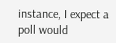instance, I expect a poll would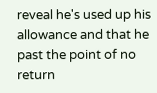reveal he's used up his allowance and that he past the point of no return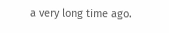a very long time ago.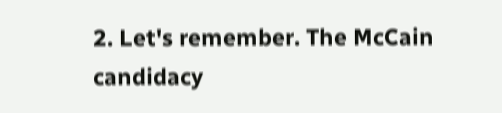2. Let's remember. The McCain candidacy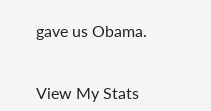gave us Obama.


View My Stats